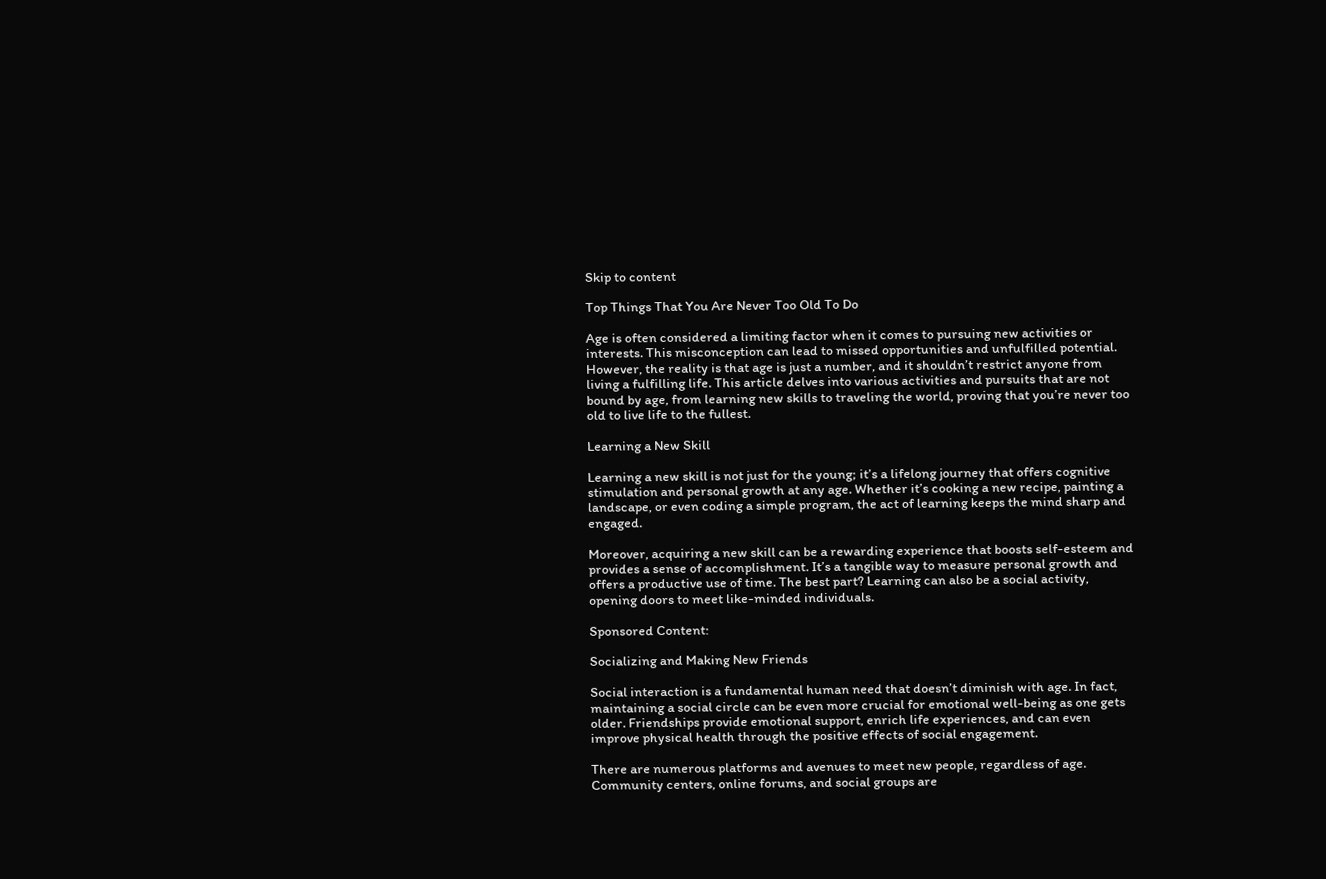Skip to content

Top Things That You Are Never Too Old To Do

Age is often considered a limiting factor when it comes to pursuing new activities or interests. This misconception can lead to missed opportunities and unfulfilled potential. However, the reality is that age is just a number, and it shouldn’t restrict anyone from living a fulfilling life. This article delves into various activities and pursuits that are not bound by age, from learning new skills to traveling the world, proving that you’re never too old to live life to the fullest.

Learning a New Skill

Learning a new skill is not just for the young; it’s a lifelong journey that offers cognitive stimulation and personal growth at any age. Whether it’s cooking a new recipe, painting a landscape, or even coding a simple program, the act of learning keeps the mind sharp and engaged.

Moreover, acquiring a new skill can be a rewarding experience that boosts self-esteem and provides a sense of accomplishment. It’s a tangible way to measure personal growth and offers a productive use of time. The best part? Learning can also be a social activity, opening doors to meet like-minded individuals.

Sponsored Content:

Socializing and Making New Friends

Social interaction is a fundamental human need that doesn’t diminish with age. In fact, maintaining a social circle can be even more crucial for emotional well-being as one gets older. Friendships provide emotional support, enrich life experiences, and can even improve physical health through the positive effects of social engagement.

There are numerous platforms and avenues to meet new people, regardless of age. Community centers, online forums, and social groups are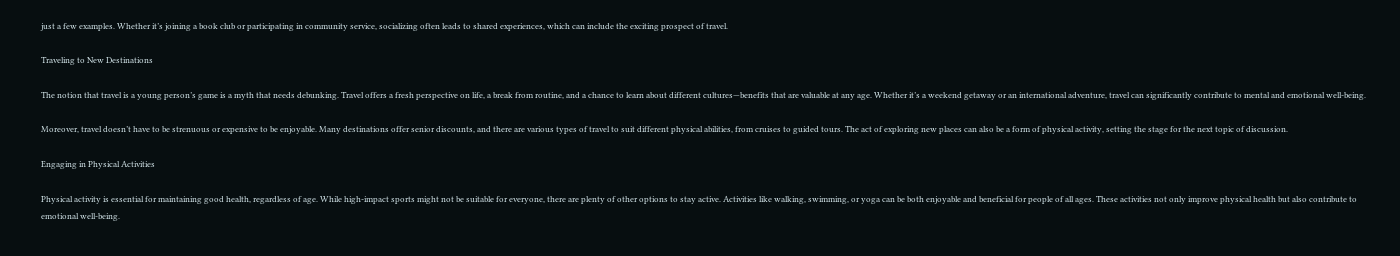just a few examples. Whether it’s joining a book club or participating in community service, socializing often leads to shared experiences, which can include the exciting prospect of travel.

Traveling to New Destinations

The notion that travel is a young person’s game is a myth that needs debunking. Travel offers a fresh perspective on life, a break from routine, and a chance to learn about different cultures—benefits that are valuable at any age. Whether it’s a weekend getaway or an international adventure, travel can significantly contribute to mental and emotional well-being.

Moreover, travel doesn’t have to be strenuous or expensive to be enjoyable. Many destinations offer senior discounts, and there are various types of travel to suit different physical abilities, from cruises to guided tours. The act of exploring new places can also be a form of physical activity, setting the stage for the next topic of discussion.

Engaging in Physical Activities

Physical activity is essential for maintaining good health, regardless of age. While high-impact sports might not be suitable for everyone, there are plenty of other options to stay active. Activities like walking, swimming, or yoga can be both enjoyable and beneficial for people of all ages. These activities not only improve physical health but also contribute to emotional well-being.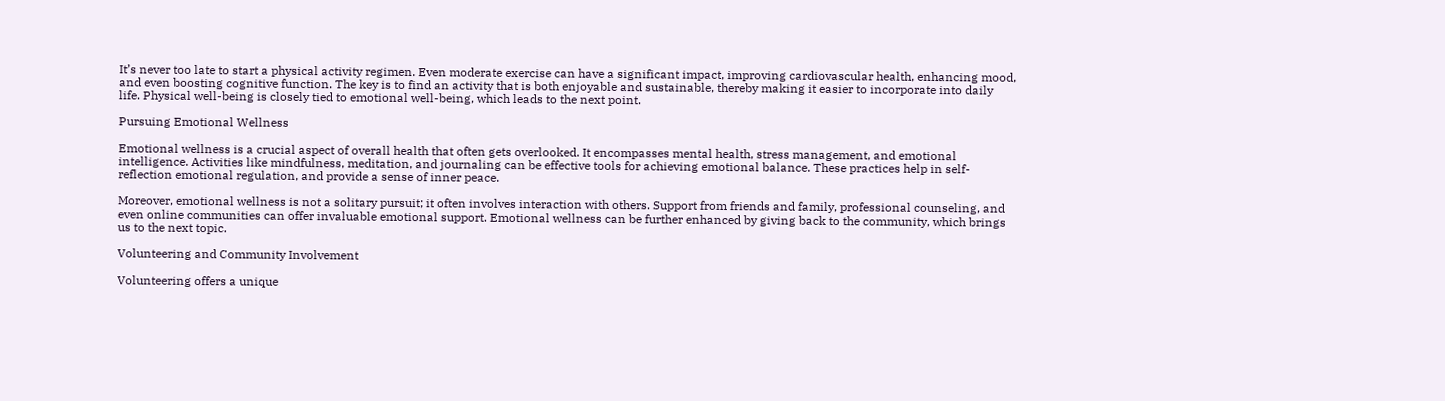It’s never too late to start a physical activity regimen. Even moderate exercise can have a significant impact, improving cardiovascular health, enhancing mood, and even boosting cognitive function. The key is to find an activity that is both enjoyable and sustainable, thereby making it easier to incorporate into daily life. Physical well-being is closely tied to emotional well-being, which leads to the next point.

Pursuing Emotional Wellness

Emotional wellness is a crucial aspect of overall health that often gets overlooked. It encompasses mental health, stress management, and emotional intelligence. Activities like mindfulness, meditation, and journaling can be effective tools for achieving emotional balance. These practices help in self-reflection emotional regulation, and provide a sense of inner peace.

Moreover, emotional wellness is not a solitary pursuit; it often involves interaction with others. Support from friends and family, professional counseling, and even online communities can offer invaluable emotional support. Emotional wellness can be further enhanced by giving back to the community, which brings us to the next topic.

Volunteering and Community Involvement

Volunteering offers a unique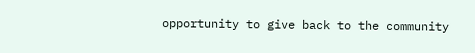opportunity to give back to the community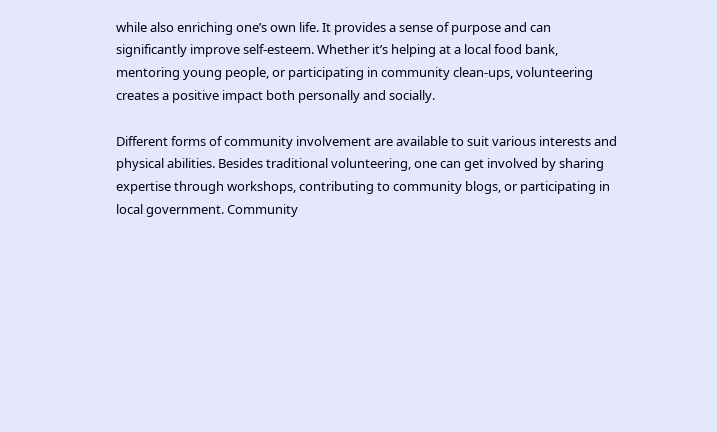while also enriching one’s own life. It provides a sense of purpose and can significantly improve self-esteem. Whether it’s helping at a local food bank, mentoring young people, or participating in community clean-ups, volunteering creates a positive impact both personally and socially.

Different forms of community involvement are available to suit various interests and physical abilities. Besides traditional volunteering, one can get involved by sharing expertise through workshops, contributing to community blogs, or participating in local government. Community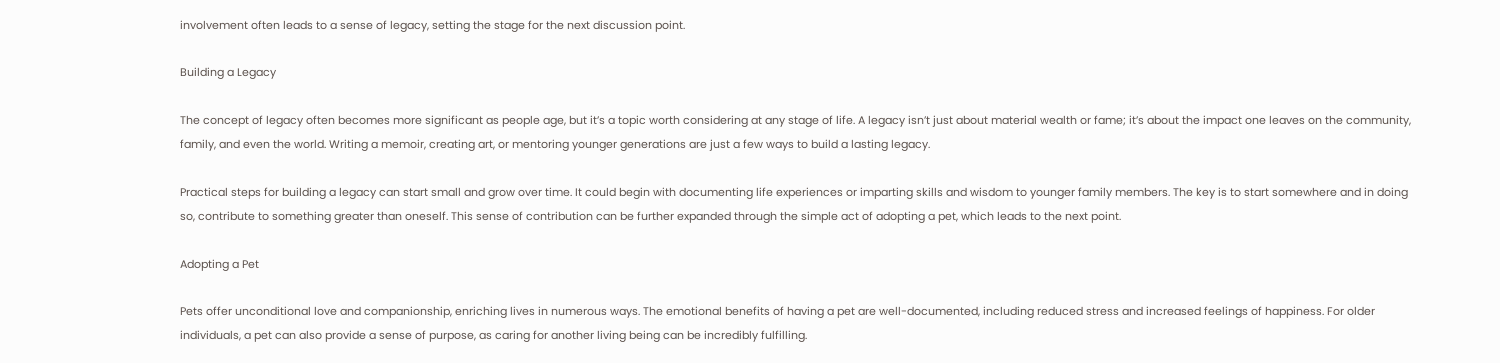involvement often leads to a sense of legacy, setting the stage for the next discussion point.

Building a Legacy

The concept of legacy often becomes more significant as people age, but it’s a topic worth considering at any stage of life. A legacy isn’t just about material wealth or fame; it’s about the impact one leaves on the community, family, and even the world. Writing a memoir, creating art, or mentoring younger generations are just a few ways to build a lasting legacy.

Practical steps for building a legacy can start small and grow over time. It could begin with documenting life experiences or imparting skills and wisdom to younger family members. The key is to start somewhere and in doing so, contribute to something greater than oneself. This sense of contribution can be further expanded through the simple act of adopting a pet, which leads to the next point.

Adopting a Pet

Pets offer unconditional love and companionship, enriching lives in numerous ways. The emotional benefits of having a pet are well-documented, including reduced stress and increased feelings of happiness. For older individuals, a pet can also provide a sense of purpose, as caring for another living being can be incredibly fulfilling.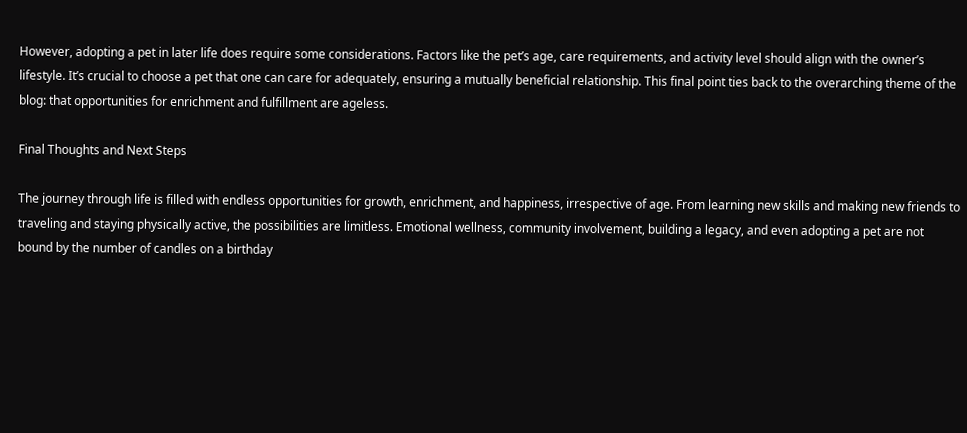However, adopting a pet in later life does require some considerations. Factors like the pet’s age, care requirements, and activity level should align with the owner’s lifestyle. It’s crucial to choose a pet that one can care for adequately, ensuring a mutually beneficial relationship. This final point ties back to the overarching theme of the blog: that opportunities for enrichment and fulfillment are ageless.

Final Thoughts and Next Steps

The journey through life is filled with endless opportunities for growth, enrichment, and happiness, irrespective of age. From learning new skills and making new friends to traveling and staying physically active, the possibilities are limitless. Emotional wellness, community involvement, building a legacy, and even adopting a pet are not bound by the number of candles on a birthday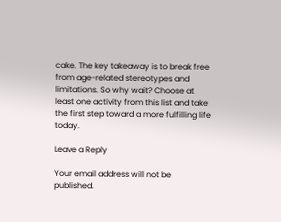cake. The key takeaway is to break free from age-related stereotypes and limitations. So why wait? Choose at least one activity from this list and take the first step toward a more fulfilling life today.

Leave a Reply

Your email address will not be published.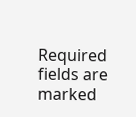Required fields are marked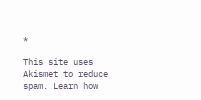*

This site uses Akismet to reduce spam. Learn how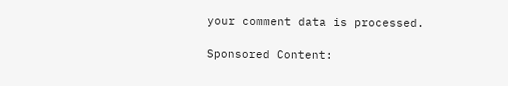your comment data is processed.

Sponsored Content: